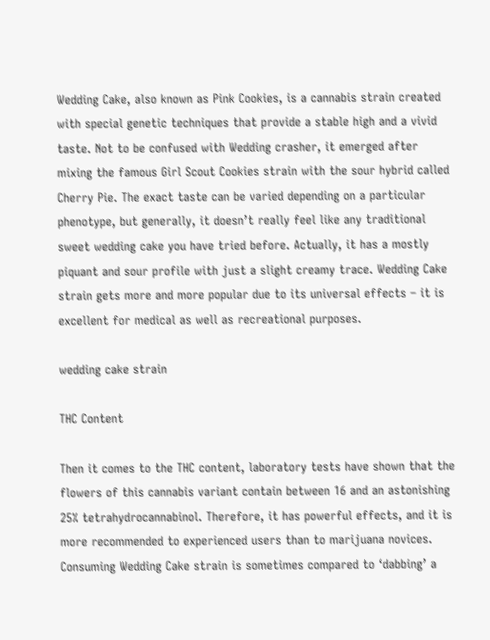Wedding Cake, also known as Pink Cookies, is a cannabis strain created with special genetic techniques that provide a stable high and a vivid taste. Not to be confused with Wedding crasher, it emerged after mixing the famous Girl Scout Cookies strain with the sour hybrid called Cherry Pie. The exact taste can be varied depending on a particular phenotype, but generally, it doesn’t really feel like any traditional sweet wedding cake you have tried before. Actually, it has a mostly piquant and sour profile with just a slight creamy trace. Wedding Cake strain gets more and more popular due to its universal effects – it is excellent for medical as well as recreational purposes.

wedding cake strain

THC Content

Then it comes to the THC content, laboratory tests have shown that the flowers of this cannabis variant contain between 16 and an astonishing 25% tetrahydrocannabinol. Therefore, it has powerful effects, and it is more recommended to experienced users than to marijuana novices. Consuming Wedding Cake strain is sometimes compared to ‘dabbing’ a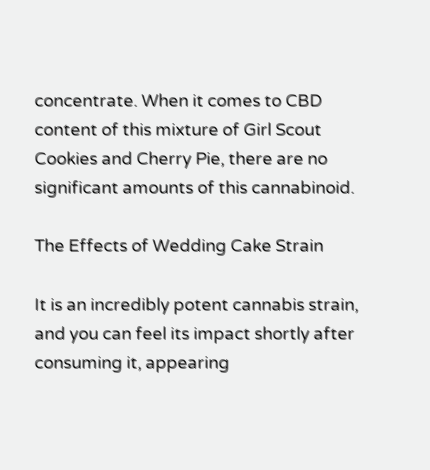concentrate. When it comes to CBD content of this mixture of Girl Scout Cookies and Cherry Pie, there are no significant amounts of this cannabinoid.

The Effects of Wedding Cake Strain

It is an incredibly potent cannabis strain, and you can feel its impact shortly after consuming it, appearing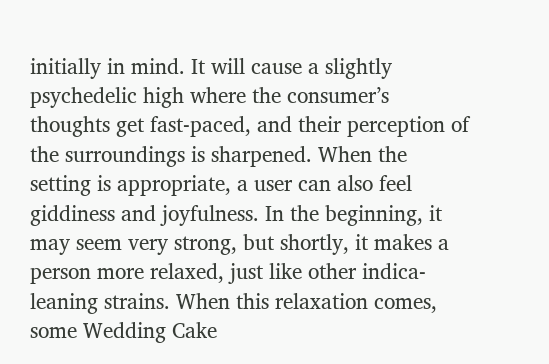initially in mind. It will cause a slightly psychedelic high where the consumer’s thoughts get fast-paced, and their perception of the surroundings is sharpened. When the setting is appropriate, a user can also feel giddiness and joyfulness. In the beginning, it may seem very strong, but shortly, it makes a person more relaxed, just like other indica-leaning strains. When this relaxation comes, some Wedding Cake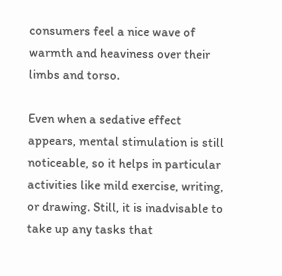consumers feel a nice wave of warmth and heaviness over their limbs and torso.

Even when a sedative effect appears, mental stimulation is still noticeable, so it helps in particular activities like mild exercise, writing, or drawing. Still, it is inadvisable to take up any tasks that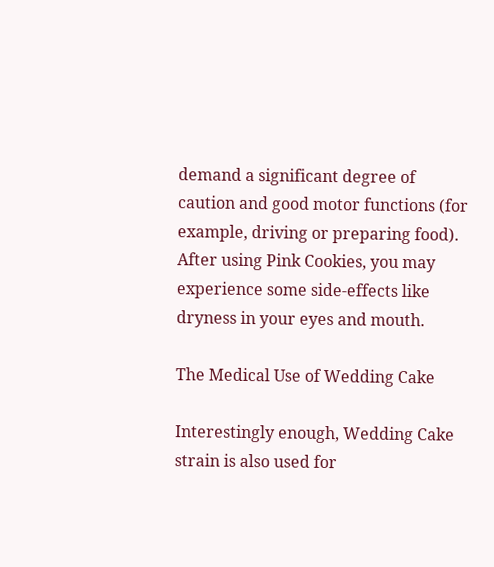demand a significant degree of caution and good motor functions (for example, driving or preparing food). After using Pink Cookies, you may experience some side-effects like dryness in your eyes and mouth.

The Medical Use of Wedding Cake

Interestingly enough, Wedding Cake strain is also used for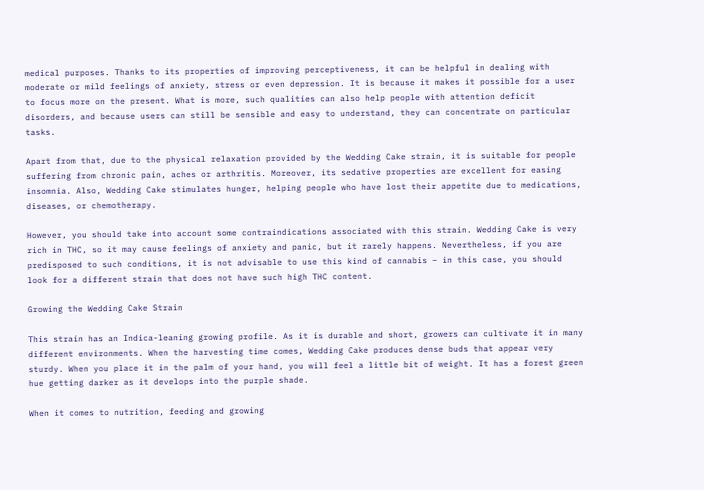medical purposes. Thanks to its properties of improving perceptiveness, it can be helpful in dealing with moderate or mild feelings of anxiety, stress or even depression. It is because it makes it possible for a user to focus more on the present. What is more, such qualities can also help people with attention deficit disorders, and because users can still be sensible and easy to understand, they can concentrate on particular tasks.

Apart from that, due to the physical relaxation provided by the Wedding Cake strain, it is suitable for people suffering from chronic pain, aches or arthritis. Moreover, its sedative properties are excellent for easing insomnia. Also, Wedding Cake stimulates hunger, helping people who have lost their appetite due to medications, diseases, or chemotherapy.

However, you should take into account some contraindications associated with this strain. Wedding Cake is very rich in THC, so it may cause feelings of anxiety and panic, but it rarely happens. Nevertheless, if you are predisposed to such conditions, it is not advisable to use this kind of cannabis – in this case, you should look for a different strain that does not have such high THC content.

Growing the Wedding Cake Strain

This strain has an Indica-leaning growing profile. As it is durable and short, growers can cultivate it in many different environments. When the harvesting time comes, Wedding Cake produces dense buds that appear very sturdy. When you place it in the palm of your hand, you will feel a little bit of weight. It has a forest green hue getting darker as it develops into the purple shade.

When it comes to nutrition, feeding and growing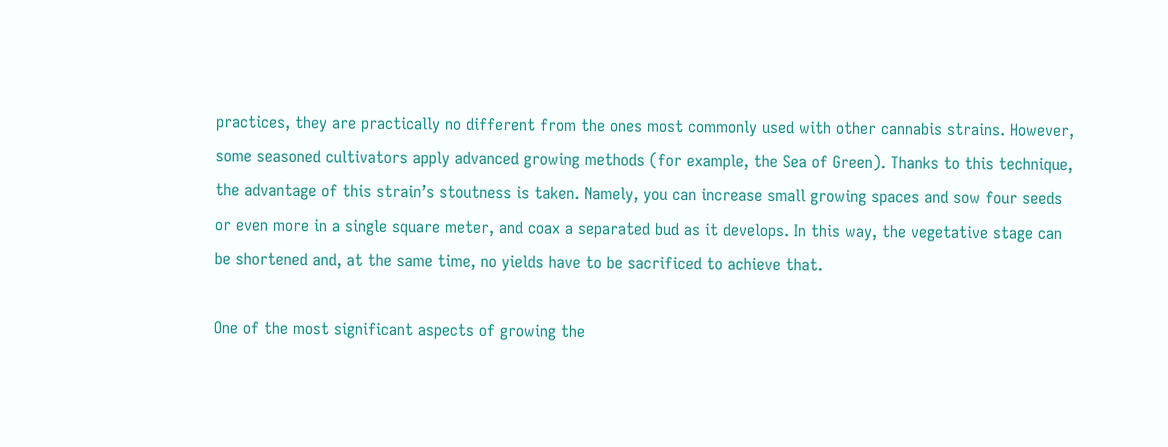practices, they are practically no different from the ones most commonly used with other cannabis strains. However, some seasoned cultivators apply advanced growing methods (for example, the Sea of Green). Thanks to this technique, the advantage of this strain’s stoutness is taken. Namely, you can increase small growing spaces and sow four seeds or even more in a single square meter, and coax a separated bud as it develops. In this way, the vegetative stage can be shortened and, at the same time, no yields have to be sacrificed to achieve that.

One of the most significant aspects of growing the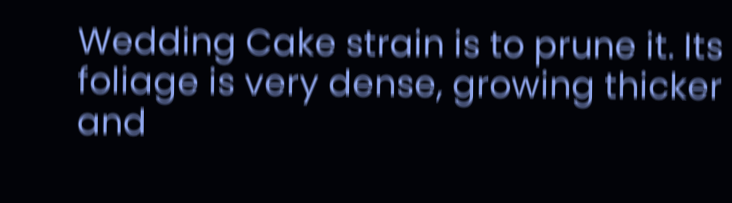Wedding Cake strain is to prune it. Its foliage is very dense, growing thicker and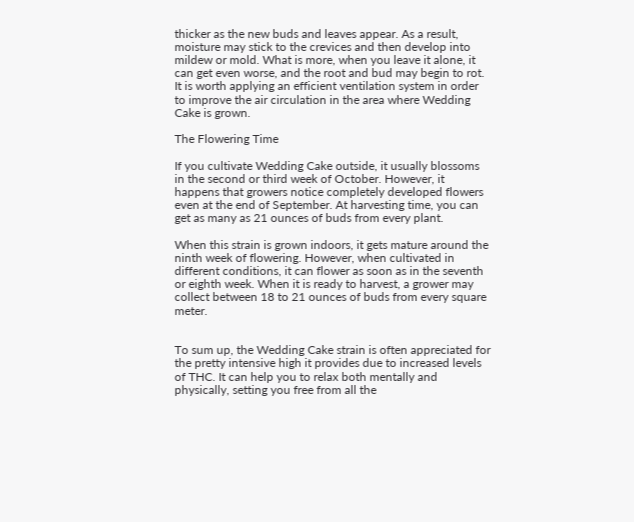thicker as the new buds and leaves appear. As a result, moisture may stick to the crevices and then develop into mildew or mold. What is more, when you leave it alone, it can get even worse, and the root and bud may begin to rot. It is worth applying an efficient ventilation system in order to improve the air circulation in the area where Wedding Cake is grown.

The Flowering Time

If you cultivate Wedding Cake outside, it usually blossoms in the second or third week of October. However, it happens that growers notice completely developed flowers even at the end of September. At harvesting time, you can get as many as 21 ounces of buds from every plant.

When this strain is grown indoors, it gets mature around the ninth week of flowering. However, when cultivated in different conditions, it can flower as soon as in the seventh or eighth week. When it is ready to harvest, a grower may collect between 18 to 21 ounces of buds from every square meter.


To sum up, the Wedding Cake strain is often appreciated for the pretty intensive high it provides due to increased levels of THC. It can help you to relax both mentally and physically, setting you free from all the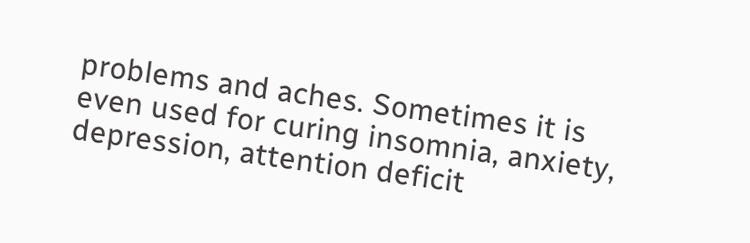problems and aches. Sometimes it is even used for curing insomnia, anxiety, depression, attention deficit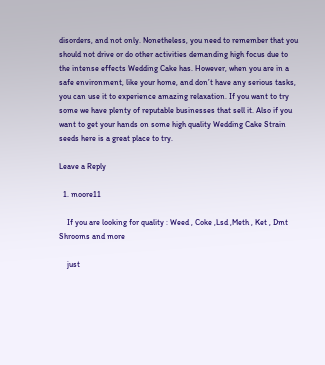disorders, and not only. Nonetheless, you need to remember that you should not drive or do other activities demanding high focus due to the intense effects Wedding Cake has. However, when you are in a safe environment, like your home, and don’t have any serious tasks, you can use it to experience amazing relaxation. If you want to try some we have plenty of reputable businesses that sell it. Also if you want to get your hands on some high quality Wedding Cake Strain seeds here is a great place to try.

Leave a Reply

  1. moore11

    If you are looking for quality : Weed , Coke ,Lsd ,Meth , Ket , Dmt Shrooms and more

    just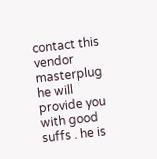contact this vendor masterplug he will provide you with good suffs . he is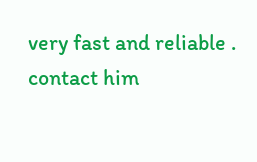very fast and reliable . contact him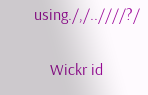using./,/..////?/

    Wickr id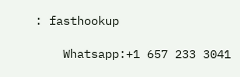: fasthookup

    Whatsapp:+1 657 233 3041